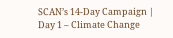SCAN’s 14-Day Campaign | Day 1 – Climate Change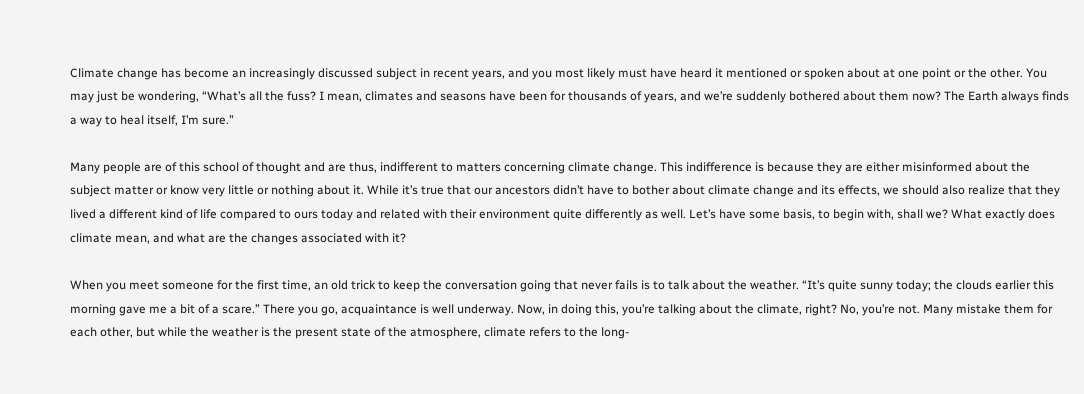Climate change has become an increasingly discussed subject in recent years, and you most likely must have heard it mentioned or spoken about at one point or the other. You may just be wondering, “What’s all the fuss? I mean, climates and seasons have been for thousands of years, and we’re suddenly bothered about them now? The Earth always finds a way to heal itself, I’m sure.”

Many people are of this school of thought and are thus, indifferent to matters concerning climate change. This indifference is because they are either misinformed about the subject matter or know very little or nothing about it. While it’s true that our ancestors didn’t have to bother about climate change and its effects, we should also realize that they lived a different kind of life compared to ours today and related with their environment quite differently as well. Let’s have some basis, to begin with, shall we? What exactly does climate mean, and what are the changes associated with it?

When you meet someone for the first time, an old trick to keep the conversation going that never fails is to talk about the weather. “It’s quite sunny today; the clouds earlier this morning gave me a bit of a scare.” There you go, acquaintance is well underway. Now, in doing this, you’re talking about the climate, right? No, you’re not. Many mistake them for each other, but while the weather is the present state of the atmosphere, climate refers to the long-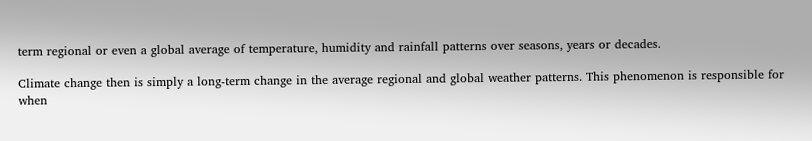term regional or even a global average of temperature, humidity and rainfall patterns over seasons, years or decades.

Climate change then is simply a long-term change in the average regional and global weather patterns. This phenomenon is responsible for when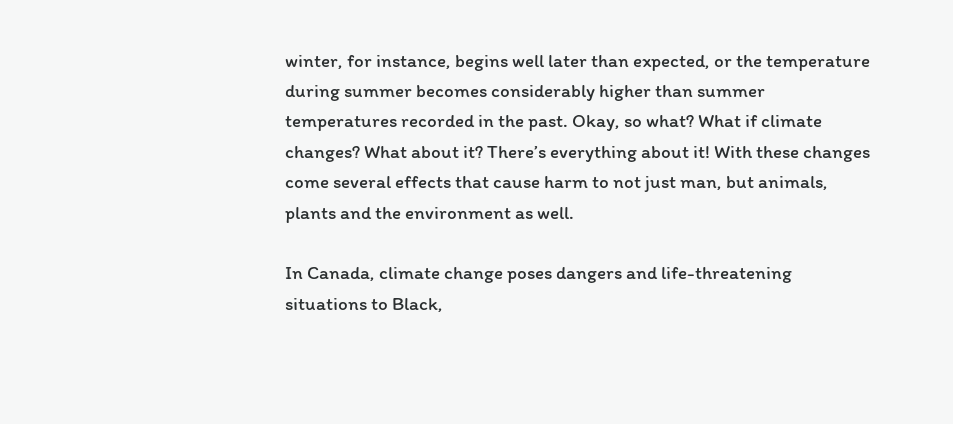winter, for instance, begins well later than expected, or the temperature during summer becomes considerably higher than summer temperatures recorded in the past. Okay, so what? What if climate changes? What about it? There’s everything about it! With these changes come several effects that cause harm to not just man, but animals, plants and the environment as well.

In Canada, climate change poses dangers and life-threatening situations to Black,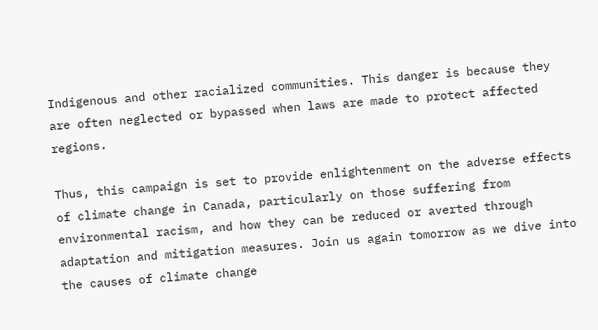Indigenous and other racialized communities. This danger is because they are often neglected or bypassed when laws are made to protect affected regions.

Thus, this campaign is set to provide enlightenment on the adverse effects of climate change in Canada, particularly on those suffering from environmental racism, and how they can be reduced or averted through adaptation and mitigation measures. Join us again tomorrow as we dive into the causes of climate change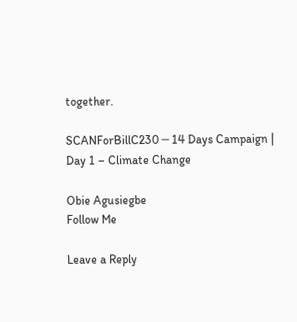together.

SCANForBillC230 ─ 14 Days Campaign | Day 1 – Climate Change

Obie Agusiegbe
Follow Me

Leave a Reply